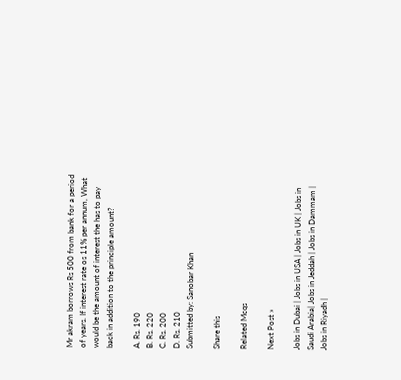Mr akram borrows Rs 500 from bank for a period of years. If interest rate os 11% per annum, What would be the amount of interest the has to pay back in addition to the principle amount?

A. Rs. 190
B. Rs. 220
C. Rs. 200
D. Rs. 210
Submitted by: Sanobar Khan

Share this

Related Mcqs

Next Post »

Jobs in Dubai | Jobs in USA | Jobs in UK | Jobs in Saudi Arabia| Jobs in Jeddah | Jobs in Dammam | Jobs in Riyadh |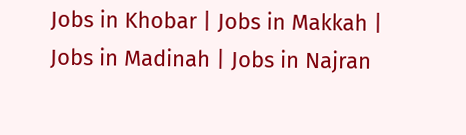Jobs in Khobar | Jobs in Makkah | Jobs in Madinah | Jobs in Najran